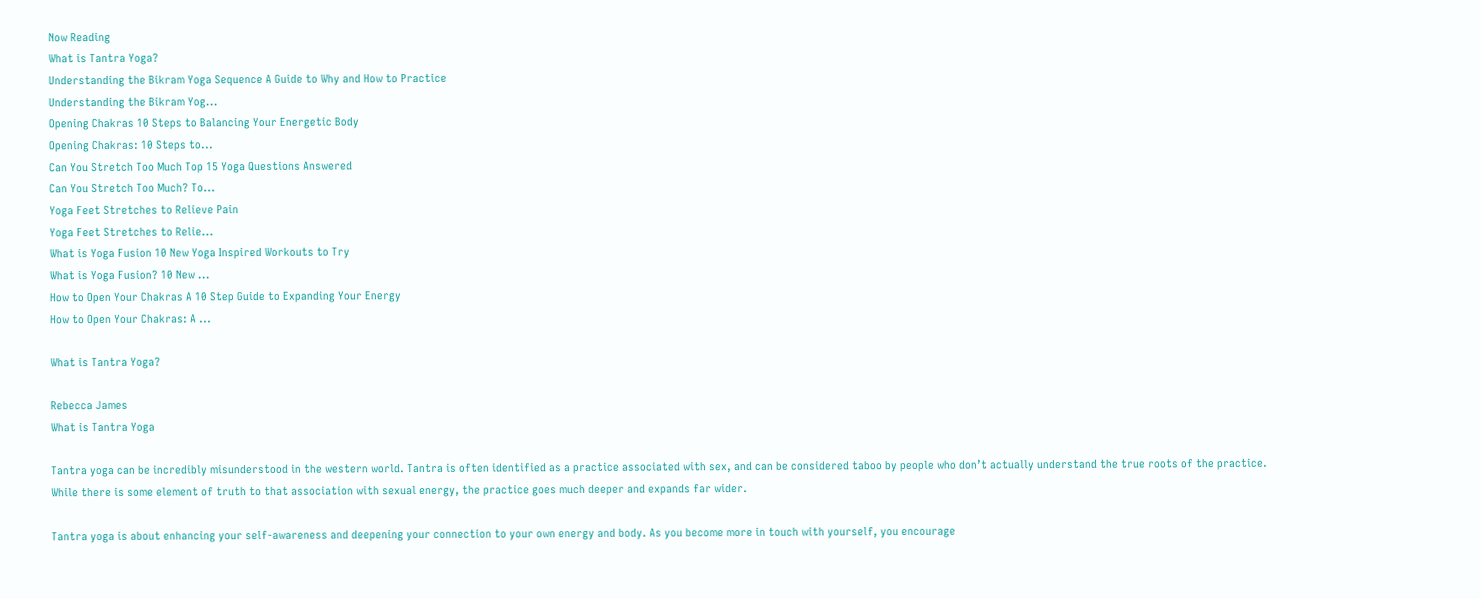Now Reading
What is Tantra Yoga?
Understanding the Bikram Yoga Sequence A Guide to Why and How to Practice
Understanding the Bikram Yog...
Opening Chakras 10 Steps to Balancing Your Energetic Body
Opening Chakras: 10 Steps to...
Can You Stretch Too Much Top 15 Yoga Questions Answered
Can You Stretch Too Much? To...
Yoga Feet Stretches to Relieve Pain
Yoga Feet Stretches to Relie...
What is Yoga Fusion 10 New Yoga Inspired Workouts to Try
What is Yoga Fusion? 10 New ...
How to Open Your Chakras A 10 Step Guide to Expanding Your Energy
How to Open Your Chakras: A ...

What is Tantra Yoga?

Rebecca James
What is Tantra Yoga

Tantra yoga can be incredibly misunderstood in the western world. Tantra is often identified as a practice associated with sex, and can be considered taboo by people who don’t actually understand the true roots of the practice. While there is some element of truth to that association with sexual energy, the practice goes much deeper and expands far wider.

Tantra yoga is about enhancing your self-awareness and deepening your connection to your own energy and body. As you become more in touch with yourself, you encourage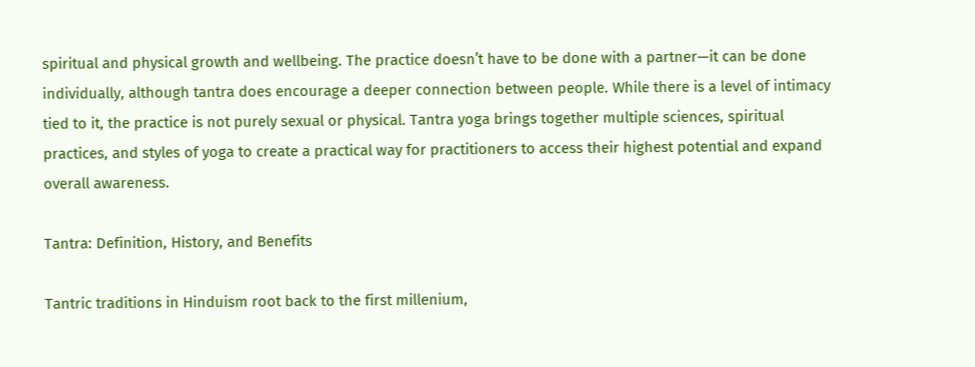spiritual and physical growth and wellbeing. The practice doesn’t have to be done with a partner—it can be done individually, although tantra does encourage a deeper connection between people. While there is a level of intimacy tied to it, the practice is not purely sexual or physical. Tantra yoga brings together multiple sciences, spiritual practices, and styles of yoga to create a practical way for practitioners to access their highest potential and expand overall awareness.

Tantra: Definition, History, and Benefits

Tantric traditions in Hinduism root back to the first millenium,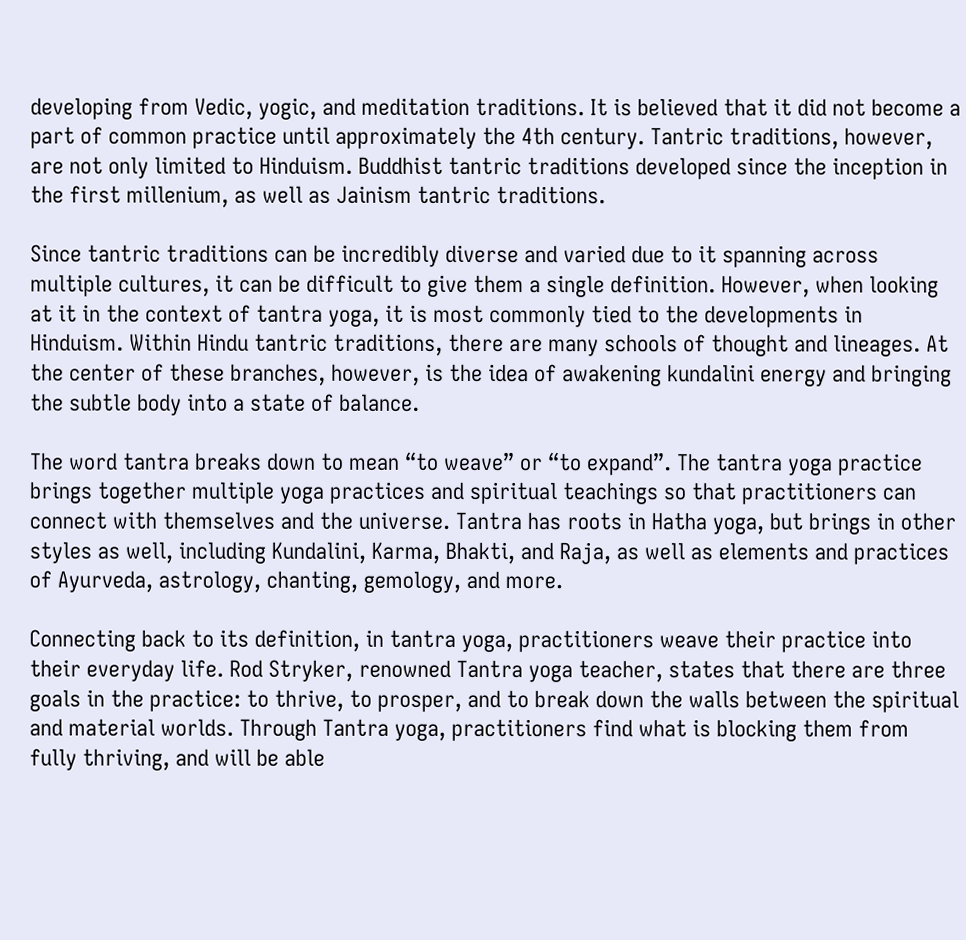developing from Vedic, yogic, and meditation traditions. It is believed that it did not become a part of common practice until approximately the 4th century. Tantric traditions, however, are not only limited to Hinduism. Buddhist tantric traditions developed since the inception in the first millenium, as well as Jainism tantric traditions.

Since tantric traditions can be incredibly diverse and varied due to it spanning across multiple cultures, it can be difficult to give them a single definition. However, when looking at it in the context of tantra yoga, it is most commonly tied to the developments in Hinduism. Within Hindu tantric traditions, there are many schools of thought and lineages. At the center of these branches, however, is the idea of awakening kundalini energy and bringing the subtle body into a state of balance.

The word tantra breaks down to mean “to weave” or “to expand”. The tantra yoga practice brings together multiple yoga practices and spiritual teachings so that practitioners can connect with themselves and the universe. Tantra has roots in Hatha yoga, but brings in other styles as well, including Kundalini, Karma, Bhakti, and Raja, as well as elements and practices of Ayurveda, astrology, chanting, gemology, and more.

Connecting back to its definition, in tantra yoga, practitioners weave their practice into their everyday life. Rod Stryker, renowned Tantra yoga teacher, states that there are three goals in the practice: to thrive, to prosper, and to break down the walls between the spiritual and material worlds. Through Tantra yoga, practitioners find what is blocking them from fully thriving, and will be able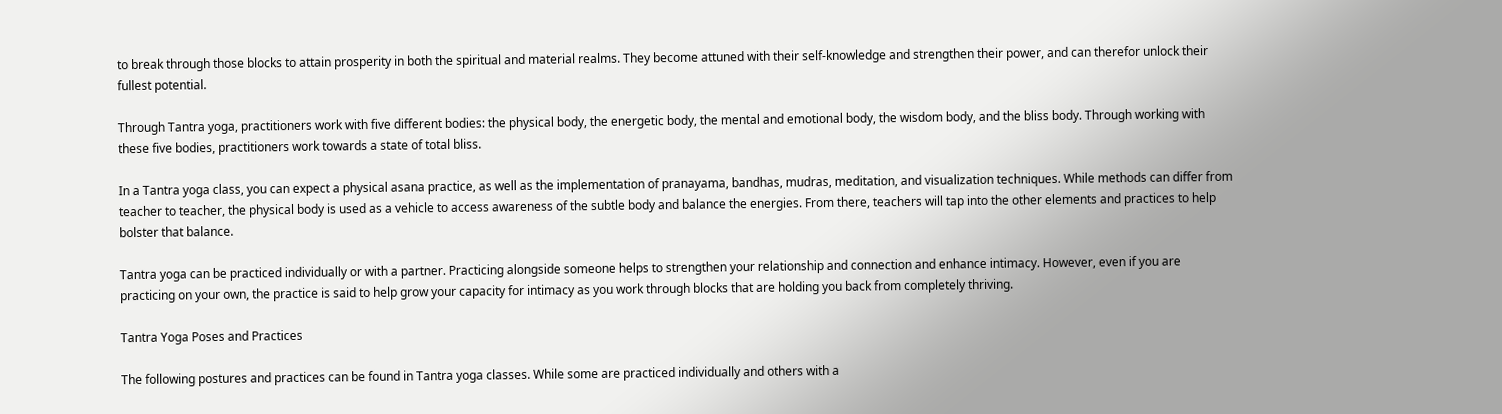to break through those blocks to attain prosperity in both the spiritual and material realms. They become attuned with their self-knowledge and strengthen their power, and can therefor unlock their fullest potential.

Through Tantra yoga, practitioners work with five different bodies: the physical body, the energetic body, the mental and emotional body, the wisdom body, and the bliss body. Through working with these five bodies, practitioners work towards a state of total bliss.

In a Tantra yoga class, you can expect a physical asana practice, as well as the implementation of pranayama, bandhas, mudras, meditation, and visualization techniques. While methods can differ from teacher to teacher, the physical body is used as a vehicle to access awareness of the subtle body and balance the energies. From there, teachers will tap into the other elements and practices to help bolster that balance.

Tantra yoga can be practiced individually or with a partner. Practicing alongside someone helps to strengthen your relationship and connection and enhance intimacy. However, even if you are practicing on your own, the practice is said to help grow your capacity for intimacy as you work through blocks that are holding you back from completely thriving.

Tantra Yoga Poses and Practices

The following postures and practices can be found in Tantra yoga classes. While some are practiced individually and others with a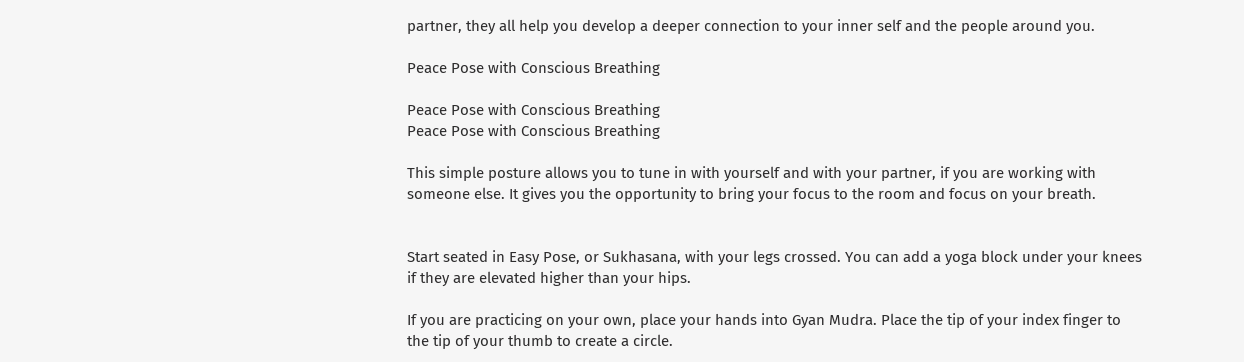partner, they all help you develop a deeper connection to your inner self and the people around you.

Peace Pose with Conscious Breathing

Peace Pose with Conscious Breathing
Peace Pose with Conscious Breathing

This simple posture allows you to tune in with yourself and with your partner, if you are working with someone else. It gives you the opportunity to bring your focus to the room and focus on your breath.


Start seated in Easy Pose, or Sukhasana, with your legs crossed. You can add a yoga block under your knees if they are elevated higher than your hips.

If you are practicing on your own, place your hands into Gyan Mudra. Place the tip of your index finger to the tip of your thumb to create a circle.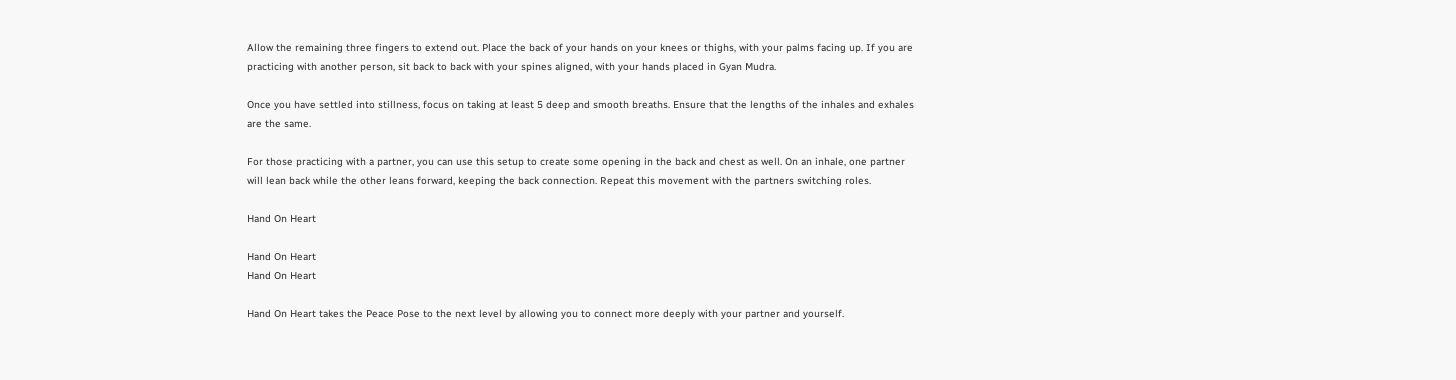Allow the remaining three fingers to extend out. Place the back of your hands on your knees or thighs, with your palms facing up. If you are practicing with another person, sit back to back with your spines aligned, with your hands placed in Gyan Mudra.

Once you have settled into stillness, focus on taking at least 5 deep and smooth breaths. Ensure that the lengths of the inhales and exhales are the same.

For those practicing with a partner, you can use this setup to create some opening in the back and chest as well. On an inhale, one partner will lean back while the other leans forward, keeping the back connection. Repeat this movement with the partners switching roles.

Hand On Heart

Hand On Heart
Hand On Heart

Hand On Heart takes the Peace Pose to the next level by allowing you to connect more deeply with your partner and yourself.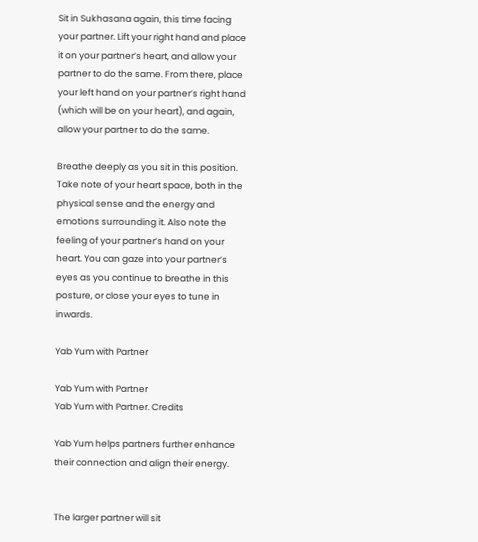Sit in Sukhasana again, this time facing your partner. Lift your right hand and place it on your partner’s heart, and allow your partner to do the same. From there, place your left hand on your partner’s right hand (which will be on your heart), and again, allow your partner to do the same.

Breathe deeply as you sit in this position. Take note of your heart space, both in the physical sense and the energy and emotions surrounding it. Also note the feeling of your partner’s hand on your heart. You can gaze into your partner’s eyes as you continue to breathe in this posture, or close your eyes to tune in inwards.

Yab Yum with Partner

Yab Yum with Partner
Yab Yum with Partner. Credits

Yab Yum helps partners further enhance their connection and align their energy.


The larger partner will sit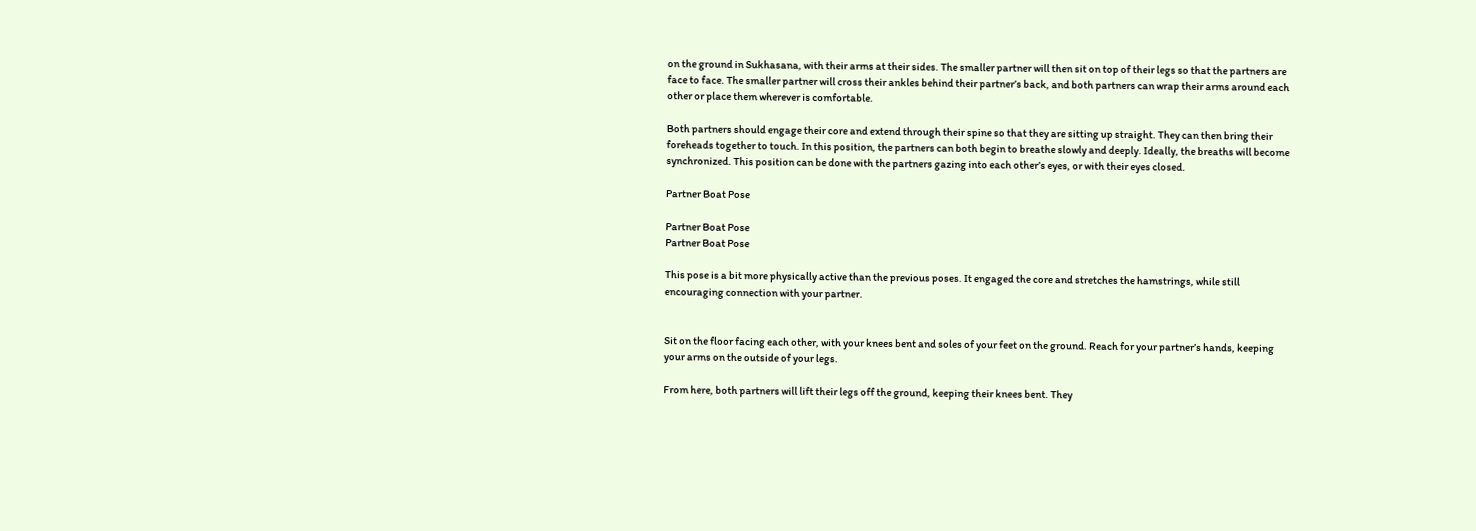on the ground in Sukhasana, with their arms at their sides. The smaller partner will then sit on top of their legs so that the partners are face to face. The smaller partner will cross their ankles behind their partner’s back, and both partners can wrap their arms around each other or place them wherever is comfortable.

Both partners should engage their core and extend through their spine so that they are sitting up straight. They can then bring their foreheads together to touch. In this position, the partners can both begin to breathe slowly and deeply. Ideally, the breaths will become synchronized. This position can be done with the partners gazing into each other’s eyes, or with their eyes closed.

Partner Boat Pose

Partner Boat Pose
Partner Boat Pose

This pose is a bit more physically active than the previous poses. It engaged the core and stretches the hamstrings, while still encouraging connection with your partner.


Sit on the floor facing each other, with your knees bent and soles of your feet on the ground. Reach for your partner’s hands, keeping your arms on the outside of your legs.

From here, both partners will lift their legs off the ground, keeping their knees bent. They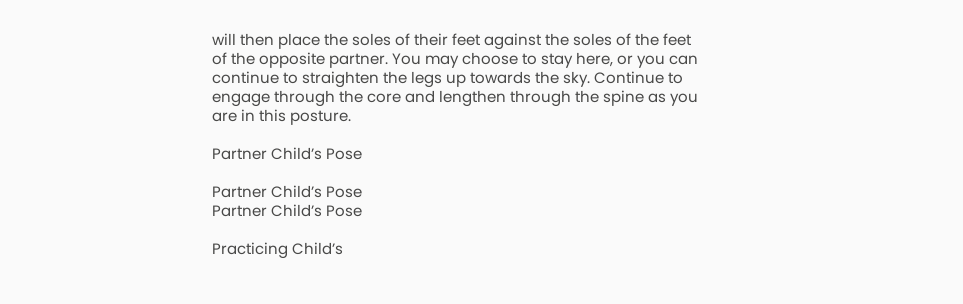will then place the soles of their feet against the soles of the feet of the opposite partner. You may choose to stay here, or you can continue to straighten the legs up towards the sky. Continue to engage through the core and lengthen through the spine as you are in this posture.

Partner Child’s Pose

Partner Child’s Pose
Partner Child’s Pose

Practicing Child’s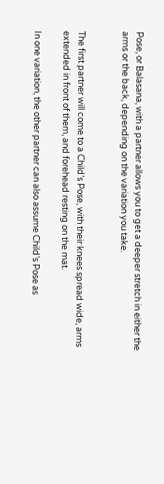Pose, or Balasana, with a partner allows you to get a deeper stretch in either the arms or the back, depending on the variation you take.


The first partner will come to a Child’s Pose, with their knees spread wide, arms extended in front of them, and forehead resting on the mat.

In one variation, the other partner can also assume Child’s Pose as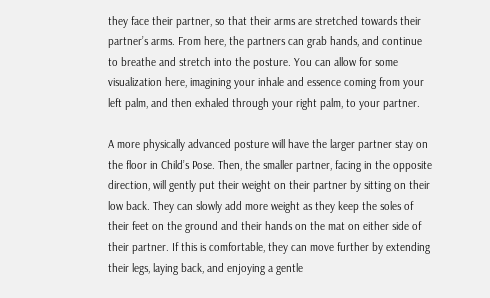they face their partner, so that their arms are stretched towards their partner’s arms. From here, the partners can grab hands, and continue to breathe and stretch into the posture. You can allow for some visualization here, imagining your inhale and essence coming from your left palm, and then exhaled through your right palm, to your partner.

A more physically advanced posture will have the larger partner stay on the floor in Child’s Pose. Then, the smaller partner, facing in the opposite direction, will gently put their weight on their partner by sitting on their low back. They can slowly add more weight as they keep the soles of their feet on the ground and their hands on the mat on either side of their partner. If this is comfortable, they can move further by extending their legs, laying back, and enjoying a gentle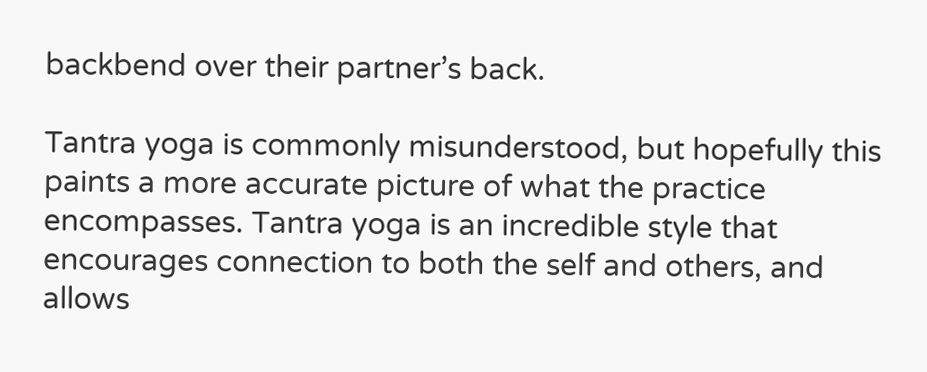backbend over their partner’s back.

Tantra yoga is commonly misunderstood, but hopefully this paints a more accurate picture of what the practice encompasses. Tantra yoga is an incredible style that encourages connection to both the self and others, and allows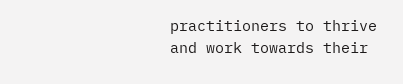practitioners to thrive and work towards their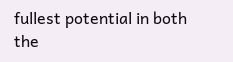fullest potential in both the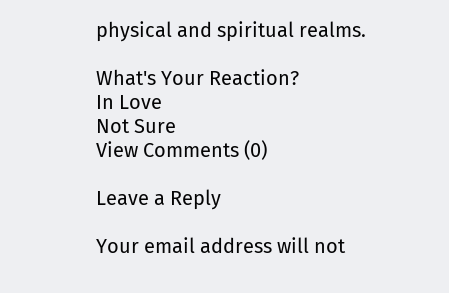physical and spiritual realms.

What's Your Reaction?
In Love
Not Sure
View Comments (0)

Leave a Reply

Your email address will not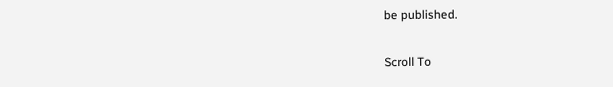be published.

Scroll To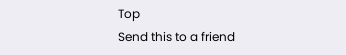Top
Send this to a friend